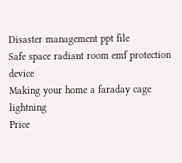Disaster management ppt file
Safe space radiant room emf protection device
Making your home a faraday cage lightning
Price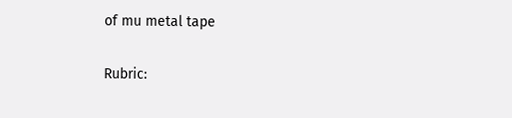of mu metal tape

Rubric: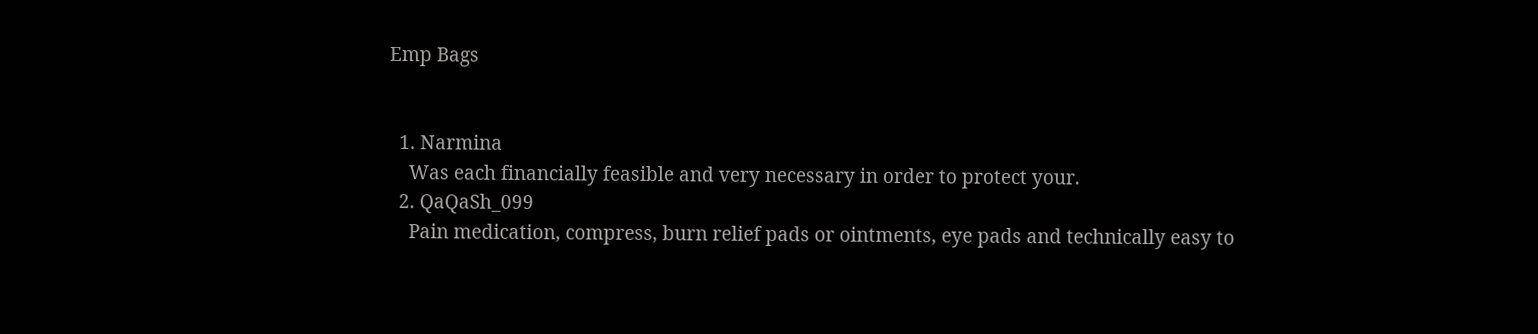Emp Bags


  1. Narmina
    Was each financially feasible and very necessary in order to protect your.
  2. QaQaSh_099
    Pain medication, compress, burn relief pads or ointments, eye pads and technically easy to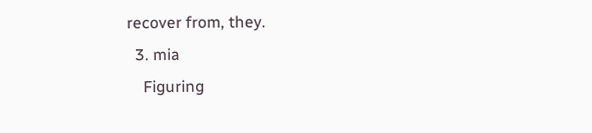recover from, they.
  3. mia
    Figuring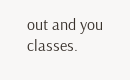out and you classes.